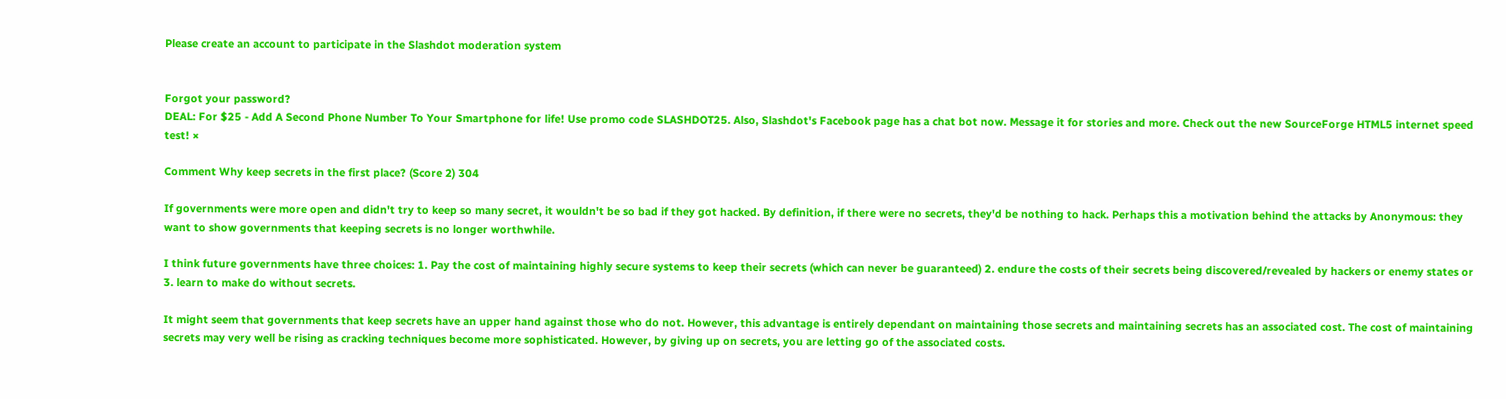Please create an account to participate in the Slashdot moderation system


Forgot your password?
DEAL: For $25 - Add A Second Phone Number To Your Smartphone for life! Use promo code SLASHDOT25. Also, Slashdot's Facebook page has a chat bot now. Message it for stories and more. Check out the new SourceForge HTML5 internet speed test! ×

Comment Why keep secrets in the first place? (Score 2) 304

If governments were more open and didn't try to keep so many secret, it wouldn't be so bad if they got hacked. By definition, if there were no secrets, they'd be nothing to hack. Perhaps this a motivation behind the attacks by Anonymous: they want to show governments that keeping secrets is no longer worthwhile.

I think future governments have three choices: 1. Pay the cost of maintaining highly secure systems to keep their secrets (which can never be guaranteed) 2. endure the costs of their secrets being discovered/revealed by hackers or enemy states or 3. learn to make do without secrets.

It might seem that governments that keep secrets have an upper hand against those who do not. However, this advantage is entirely dependant on maintaining those secrets and maintaining secrets has an associated cost. The cost of maintaining secrets may very well be rising as cracking techniques become more sophisticated. However, by giving up on secrets, you are letting go of the associated costs.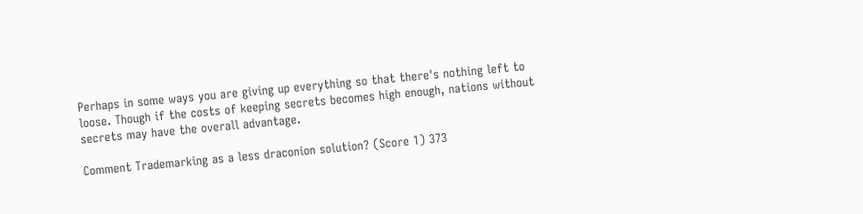Perhaps in some ways you are giving up everything so that there's nothing left to loose. Though if the costs of keeping secrets becomes high enough, nations without secrets may have the overall advantage.

Comment Trademarking as a less draconion solution? (Score 1) 373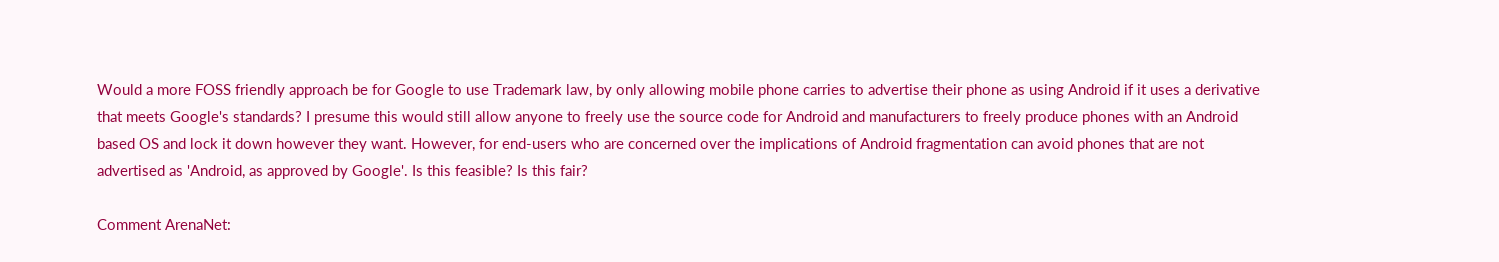Would a more FOSS friendly approach be for Google to use Trademark law, by only allowing mobile phone carries to advertise their phone as using Android if it uses a derivative that meets Google's standards? I presume this would still allow anyone to freely use the source code for Android and manufacturers to freely produce phones with an Android based OS and lock it down however they want. However, for end-users who are concerned over the implications of Android fragmentation can avoid phones that are not advertised as 'Android, as approved by Google'. Is this feasible? Is this fair?

Comment ArenaNet: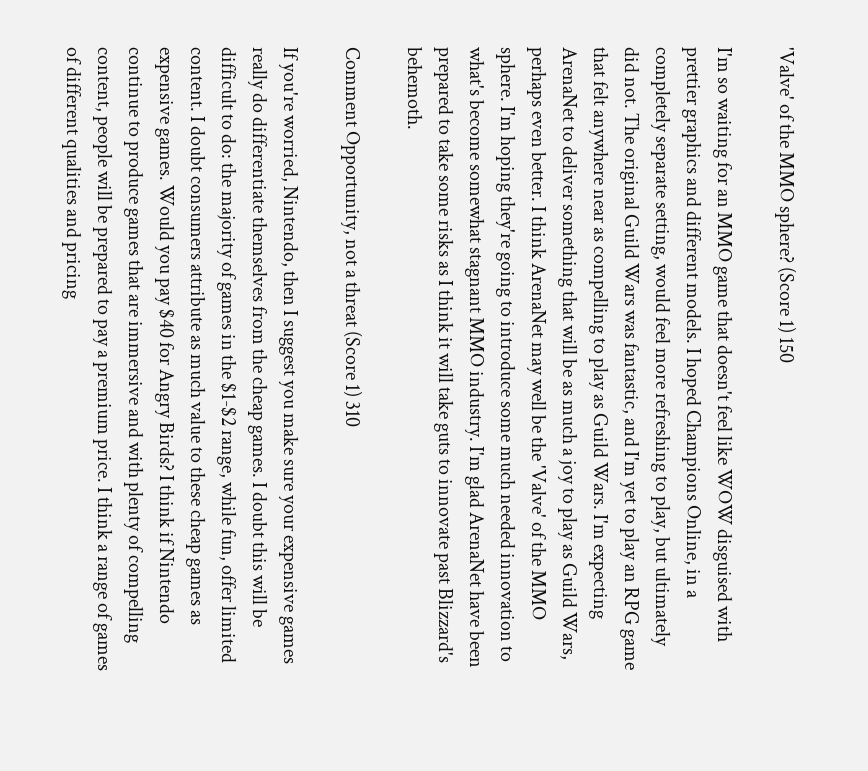'Valve' of the MMO sphere? (Score 1) 150

I'm so waiting for an MMO game that doesn't feel like WOW disguised with prettier graphics and different models. I hoped Champions Online, in a completely separate setting, would feel more refreshing to play, but ultimately did not. The original Guild Wars was fantastic, and I'm yet to play an RPG game that felt anywhere near as compelling to play as Guild Wars. I'm expecting ArenaNet to deliver something that will be as much a joy to play as Guild Wars, perhaps even better. I think ArenaNet may well be the 'Valve' of the MMO sphere. I'm hoping they're going to introduce some much needed innovation to what's become somewhat stagnant MMO industry. I'm glad ArenaNet have been prepared to take some risks as I think it will take guts to innovate past Blizzard's behemoth.

Comment Opportunity, not a threat (Score 1) 310

If you're worried, Nintendo, then I suggest you make sure your expensive games really do differentiate themselves from the cheap games. I doubt this will be difficult to do: the majority of games in the $1-$2 range, while fun, offer limited content. I doubt consumers attribute as much value to these cheap games as expensive games. Would you pay $40 for Angry Birds? I think if Nintendo continue to produce games that are immersive and with plenty of compelling content, people will be prepared to pay a premium price. I think a range of games of different qualities and pricing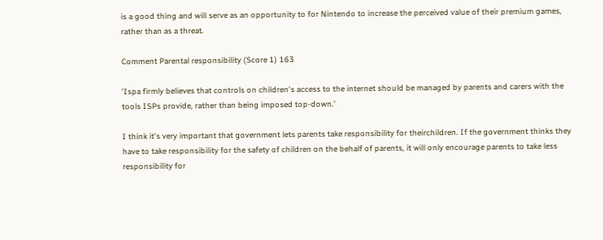is a good thing and will serve as an opportunity to for Nintendo to increase the perceived value of their premium games, rather than as a threat.

Comment Parental responsibility (Score 1) 163

'Ispa firmly believes that controls on children's access to the internet should be managed by parents and carers with the tools ISPs provide, rather than being imposed top-down.'

I think it's very important that government lets parents take responsibility for theirchildren. If the government thinks they have to take responsibility for the safety of children on the behalf of parents, it will only encourage parents to take less responsibility for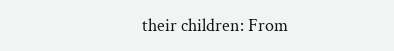their children: From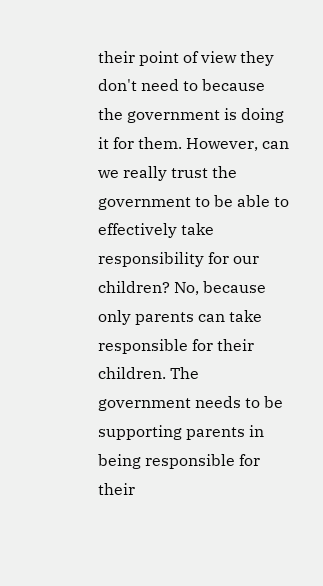their point of view they don't need to because the government is doing it for them. However, can we really trust the government to be able to effectively take responsibility for our children? No, because only parents can take responsible for their children. The government needs to be supporting parents in being responsible for their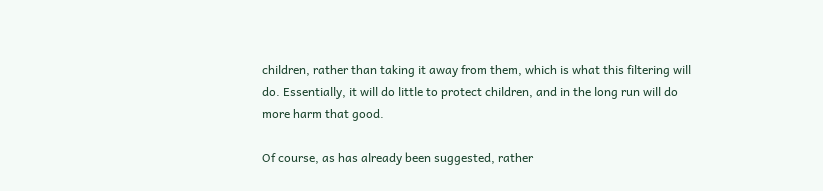children, rather than taking it away from them, which is what this filtering will do. Essentially, it will do little to protect children, and in the long run will do more harm that good.

Of course, as has already been suggested, rather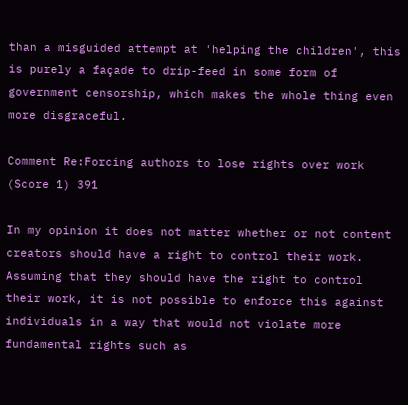than a misguided attempt at 'helping the children', this is purely a façade to drip-feed in some form of government censorship, which makes the whole thing even more disgraceful.

Comment Re:Forcing authors to lose rights over work (Score 1) 391

In my opinion it does not matter whether or not content creators should have a right to control their work. Assuming that they should have the right to control their work, it is not possible to enforce this against individuals in a way that would not violate more fundamental rights such as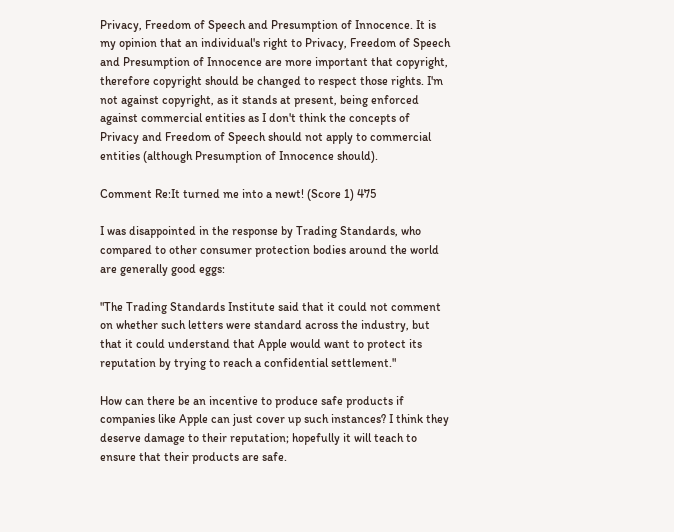Privacy, Freedom of Speech and Presumption of Innocence. It is my opinion that an individual's right to Privacy, Freedom of Speech and Presumption of Innocence are more important that copyright, therefore copyright should be changed to respect those rights. I'm not against copyright, as it stands at present, being enforced against commercial entities as I don't think the concepts of Privacy and Freedom of Speech should not apply to commercial entities (although Presumption of Innocence should).

Comment Re:It turned me into a newt! (Score 1) 475

I was disappointed in the response by Trading Standards, who compared to other consumer protection bodies around the world are generally good eggs:

"The Trading Standards Institute said that it could not comment on whether such letters were standard across the industry, but that it could understand that Apple would want to protect its reputation by trying to reach a confidential settlement."

How can there be an incentive to produce safe products if companies like Apple can just cover up such instances? I think they deserve damage to their reputation; hopefully it will teach to ensure that their products are safe.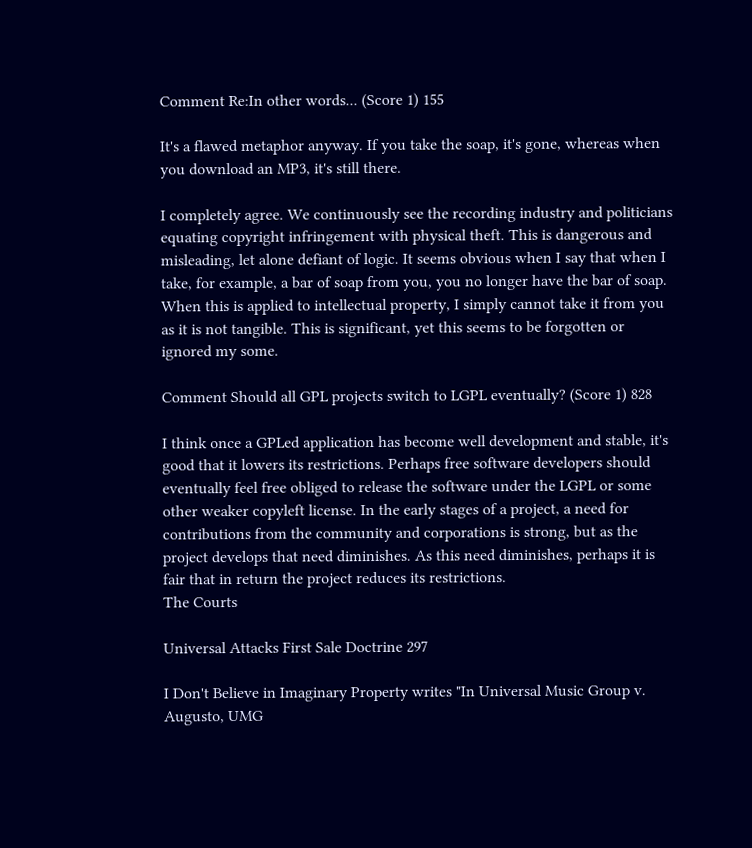Comment Re:In other words... (Score 1) 155

It's a flawed metaphor anyway. If you take the soap, it's gone, whereas when you download an MP3, it's still there.

I completely agree. We continuously see the recording industry and politicians equating copyright infringement with physical theft. This is dangerous and misleading, let alone defiant of logic. It seems obvious when I say that when I take, for example, a bar of soap from you, you no longer have the bar of soap. When this is applied to intellectual property, I simply cannot take it from you as it is not tangible. This is significant, yet this seems to be forgotten or ignored my some.

Comment Should all GPL projects switch to LGPL eventually? (Score 1) 828

I think once a GPLed application has become well development and stable, it's good that it lowers its restrictions. Perhaps free software developers should eventually feel free obliged to release the software under the LGPL or some other weaker copyleft license. In the early stages of a project, a need for contributions from the community and corporations is strong, but as the project develops that need diminishes. As this need diminishes, perhaps it is fair that in return the project reduces its restrictions.
The Courts

Universal Attacks First Sale Doctrine 297

I Don't Believe in Imaginary Property writes "In Universal Music Group v. Augusto, UMG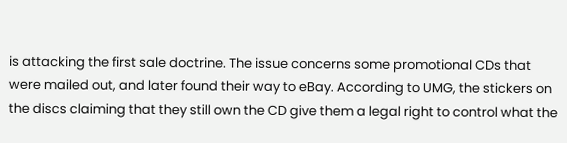is attacking the first sale doctrine. The issue concerns some promotional CDs that were mailed out, and later found their way to eBay. According to UMG, the stickers on the discs claiming that they still own the CD give them a legal right to control what the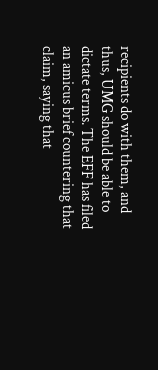recipients do with them, and thus, UMG should be able to dictate terms. The EFF has filed an amicus brief countering that claim, saying that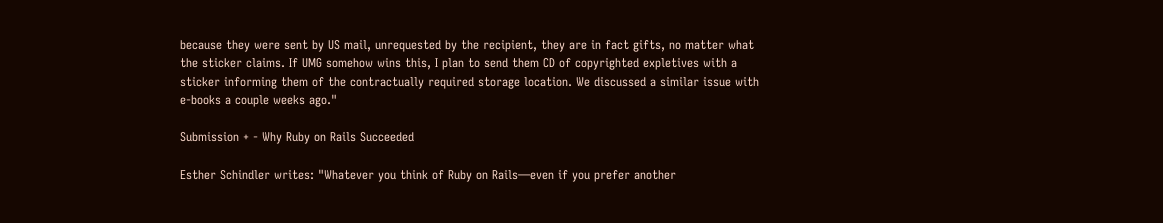because they were sent by US mail, unrequested by the recipient, they are in fact gifts, no matter what the sticker claims. If UMG somehow wins this, I plan to send them CD of copyrighted expletives with a sticker informing them of the contractually required storage location. We discussed a similar issue with e-books a couple weeks ago."

Submission + - Why Ruby on Rails Succeeded

Esther Schindler writes: "Whatever you think of Ruby on Rails—even if you prefer another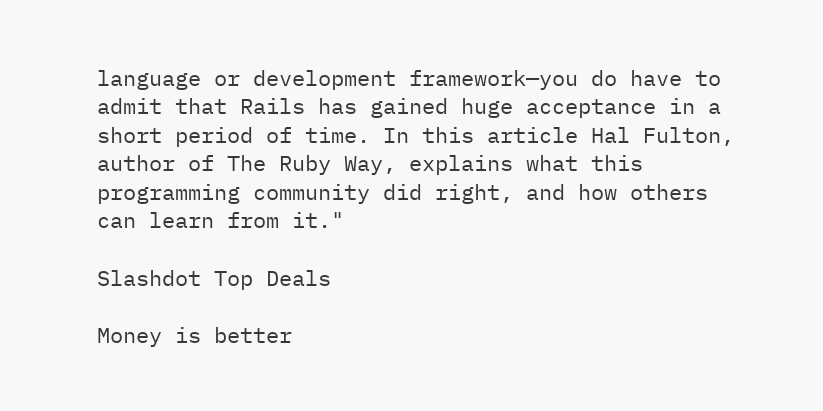language or development framework—you do have to admit that Rails has gained huge acceptance in a short period of time. In this article Hal Fulton, author of The Ruby Way, explains what this programming community did right, and how others can learn from it."

Slashdot Top Deals

Money is better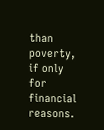than poverty, if only for financial reasons.